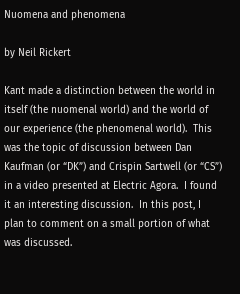Nuomena and phenomena

by Neil Rickert

Kant made a distinction between the world in itself (the nuomenal world) and the world of our experience (the phenomenal world).  This was the topic of discussion between Dan Kaufman (or “DK”) and Crispin Sartwell (or “CS”) in a video presented at Electric Agora.  I found it an interesting discussion.  In this post, I plan to comment on a small portion of what was discussed.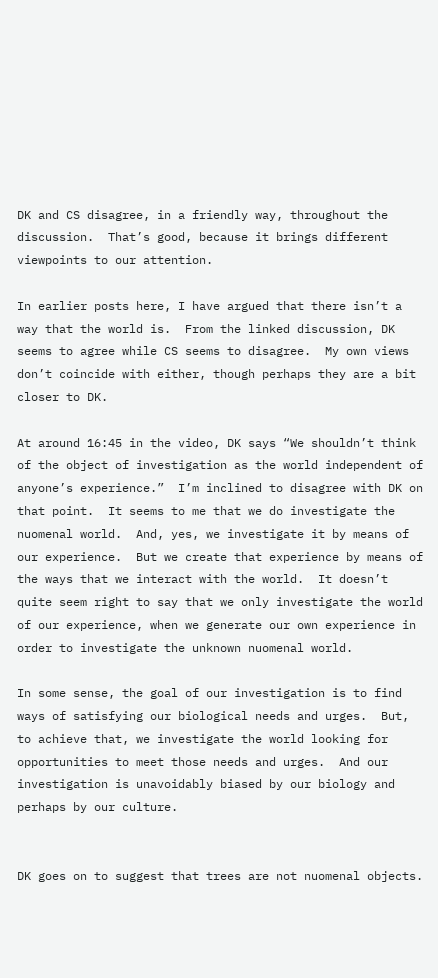DK and CS disagree, in a friendly way, throughout the discussion.  That’s good, because it brings different viewpoints to our attention.

In earlier posts here, I have argued that there isn’t a way that the world is.  From the linked discussion, DK seems to agree while CS seems to disagree.  My own views don’t coincide with either, though perhaps they are a bit closer to DK.

At around 16:45 in the video, DK says “We shouldn’t think of the object of investigation as the world independent of anyone’s experience.”  I’m inclined to disagree with DK on that point.  It seems to me that we do investigate the nuomenal world.  And, yes, we investigate it by means of our experience.  But we create that experience by means of the ways that we interact with the world.  It doesn’t quite seem right to say that we only investigate the world of our experience, when we generate our own experience in order to investigate the unknown nuomenal world.

In some sense, the goal of our investigation is to find ways of satisfying our biological needs and urges.  But, to achieve that, we investigate the world looking for opportunities to meet those needs and urges.  And our investigation is unavoidably biased by our biology and perhaps by our culture.


DK goes on to suggest that trees are not nuomenal objects.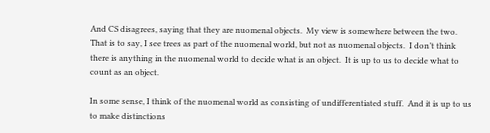And CS disagrees, saying that they are nuomenal objects.  My view is somewhere between the two.  That is to say, I see trees as part of the nuomenal world, but not as nuomenal objects.  I don’t think there is anything in the nuomenal world to decide what is an object.  It is up to us to decide what to count as an object.

In some sense, I think of the nuomenal world as consisting of undifferentiated stuff.  And it is up to us to make distinctions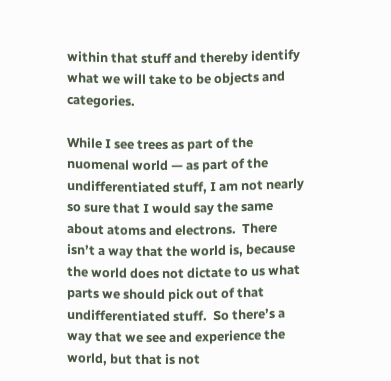within that stuff and thereby identify what we will take to be objects and categories.

While I see trees as part of the nuomenal world — as part of the undifferentiated stuff, I am not nearly so sure that I would say the same about atoms and electrons.  There isn’t a way that the world is, because the world does not dictate to us what parts we should pick out of that undifferentiated stuff.  So there’s a way that we see and experience the world, but that is not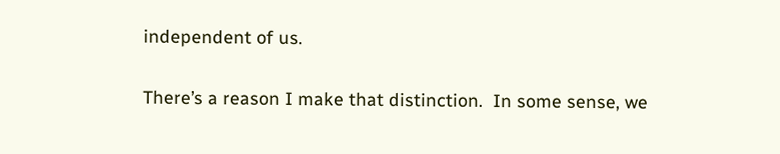independent of us.

There’s a reason I make that distinction.  In some sense, we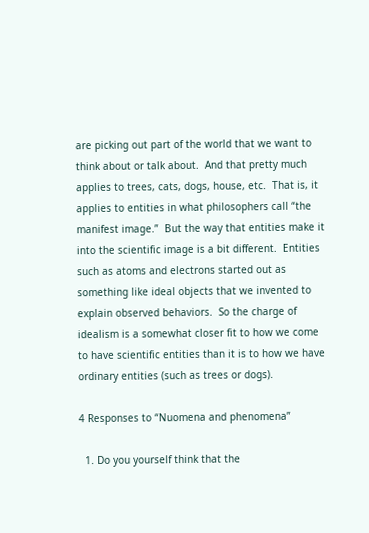are picking out part of the world that we want to think about or talk about.  And that pretty much applies to trees, cats, dogs, house, etc.  That is, it applies to entities in what philosophers call “the manifest image.”  But the way that entities make it into the scientific image is a bit different.  Entities such as atoms and electrons started out as something like ideal objects that we invented to explain observed behaviors.  So the charge of idealism is a somewhat closer fit to how we come to have scientific entities than it is to how we have ordinary entities (such as trees or dogs).

4 Responses to “Nuomena and phenomena”

  1. Do you yourself think that the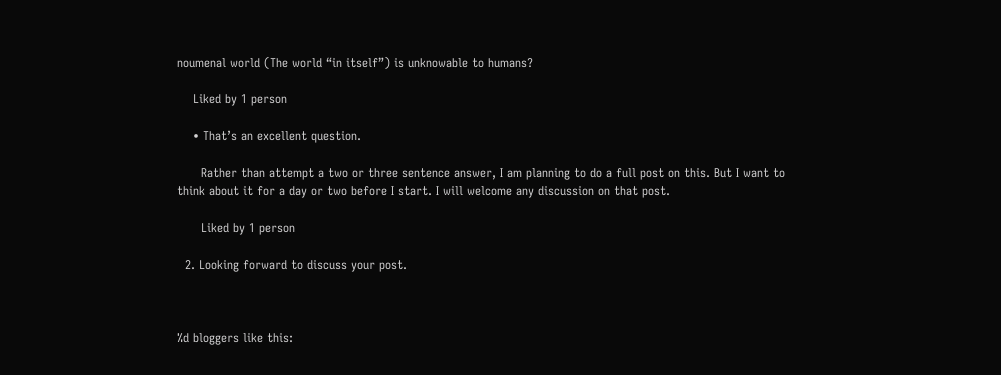noumenal world (The world “in itself”) is unknowable to humans?

    Liked by 1 person

    • That’s an excellent question.

      Rather than attempt a two or three sentence answer, I am planning to do a full post on this. But I want to think about it for a day or two before I start. I will welcome any discussion on that post.

      Liked by 1 person

  2. Looking forward to discuss your post.



%d bloggers like this: